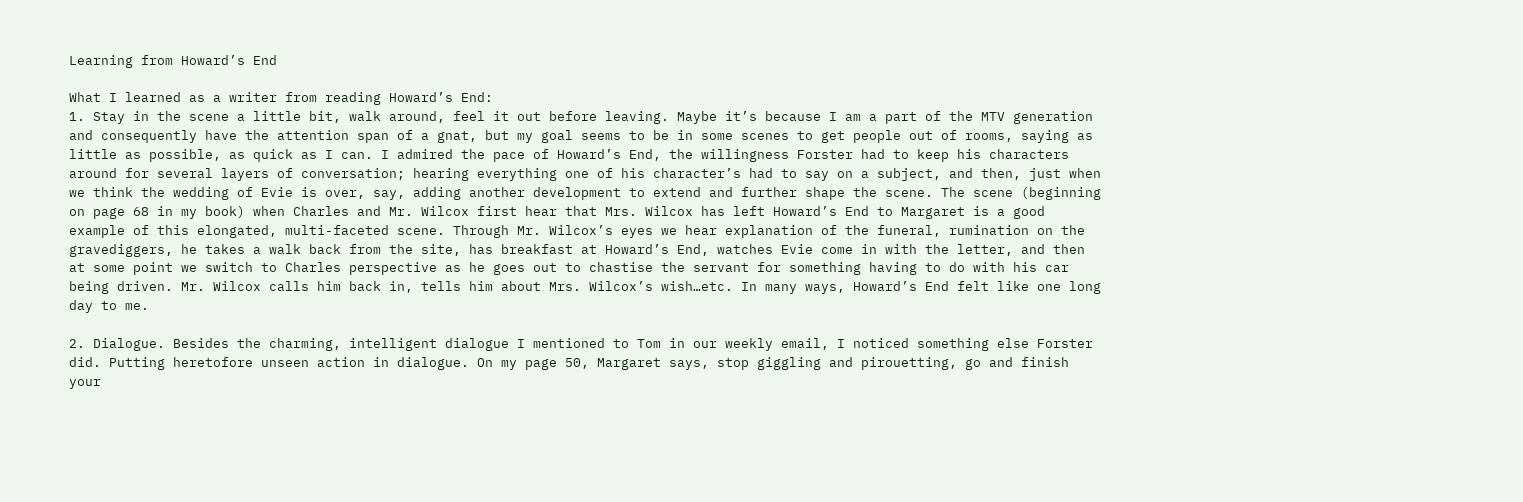Learning from Howard’s End

What I learned as a writer from reading Howard’s End:
1. Stay in the scene a little bit, walk around, feel it out before leaving. Maybe it’s because I am a part of the MTV generation and consequently have the attention span of a gnat, but my goal seems to be in some scenes to get people out of rooms, saying as little as possible, as quick as I can. I admired the pace of Howard’s End, the willingness Forster had to keep his characters around for several layers of conversation; hearing everything one of his character’s had to say on a subject, and then, just when we think the wedding of Evie is over, say, adding another development to extend and further shape the scene. The scene (beginning on page 68 in my book) when Charles and Mr. Wilcox first hear that Mrs. Wilcox has left Howard’s End to Margaret is a good example of this elongated, multi-faceted scene. Through Mr. Wilcox’s eyes we hear explanation of the funeral, rumination on the gravediggers, he takes a walk back from the site, has breakfast at Howard’s End, watches Evie come in with the letter, and then at some point we switch to Charles perspective as he goes out to chastise the servant for something having to do with his car being driven. Mr. Wilcox calls him back in, tells him about Mrs. Wilcox’s wish…etc. In many ways, Howard’s End felt like one long day to me.

2. Dialogue. Besides the charming, intelligent dialogue I mentioned to Tom in our weekly email, I noticed something else Forster did. Putting heretofore unseen action in dialogue. On my page 50, Margaret says, stop giggling and pirouetting, go and finish your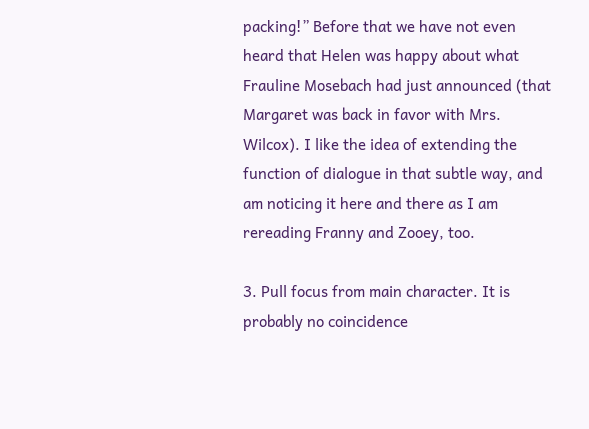packing!” Before that we have not even heard that Helen was happy about what Frauline Mosebach had just announced (that Margaret was back in favor with Mrs. Wilcox). I like the idea of extending the function of dialogue in that subtle way, and am noticing it here and there as I am rereading Franny and Zooey, too.

3. Pull focus from main character. It is probably no coincidence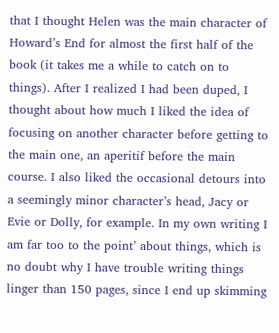that I thought Helen was the main character of Howard’s End for almost the first half of the book (it takes me a while to catch on to things). After I realized I had been duped, I thought about how much I liked the idea of focusing on another character before getting to the main one, an aperitif before the main course. I also liked the occasional detours into a seemingly minor character’s head, Jacy or Evie or Dolly, for example. In my own writing I am far too to the point’ about things, which is no doubt why I have trouble writing things linger than 150 pages, since I end up skimming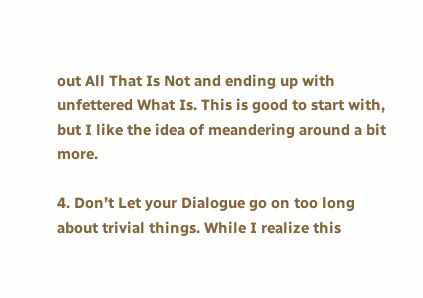out All That Is Not and ending up with unfettered What Is. This is good to start with, but I like the idea of meandering around a bit more.

4. Don’t Let your Dialogue go on too long about trivial things. While I realize this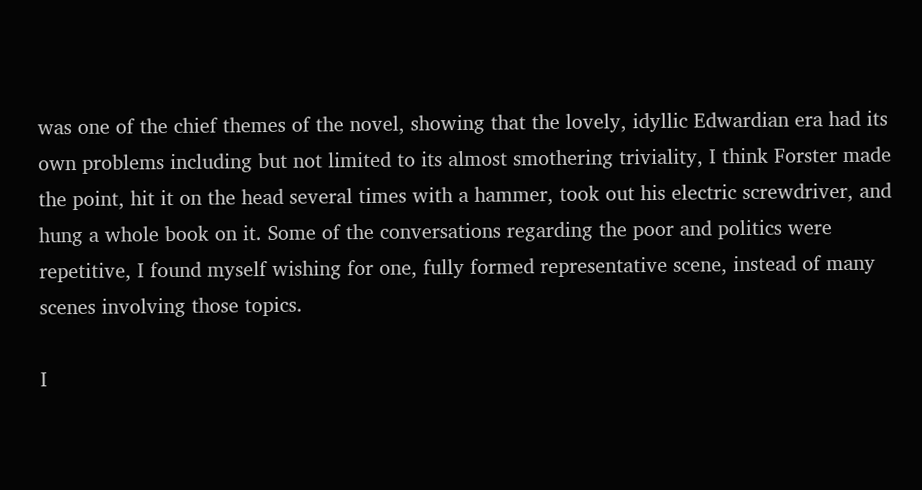was one of the chief themes of the novel, showing that the lovely, idyllic Edwardian era had its own problems including but not limited to its almost smothering triviality, I think Forster made the point, hit it on the head several times with a hammer, took out his electric screwdriver, and hung a whole book on it. Some of the conversations regarding the poor and politics were repetitive, I found myself wishing for one, fully formed representative scene, instead of many scenes involving those topics.

I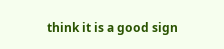think it is a good sign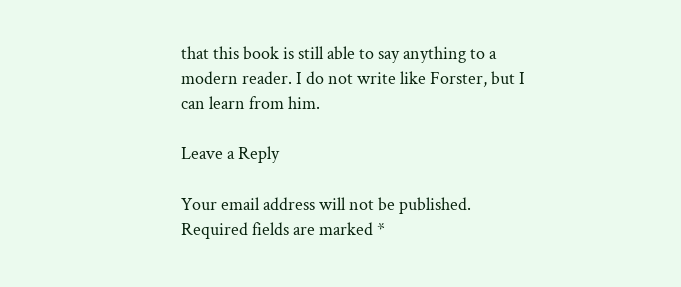that this book is still able to say anything to a modern reader. I do not write like Forster, but I can learn from him.

Leave a Reply

Your email address will not be published. Required fields are marked *